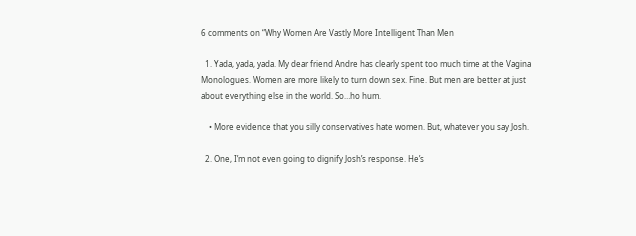6 comments on “Why Women Are Vastly More Intelligent Than Men

  1. Yada, yada, yada. My dear friend Andre has clearly spent too much time at the Vagina Monologues. Women are more likely to turn down sex. Fine. But men are better at just about everything else in the world. So…ho hum.

    • More evidence that you silly conservatives hate women. But, whatever you say Josh.

  2. One, I’m not even going to dignify Josh’s response. He’s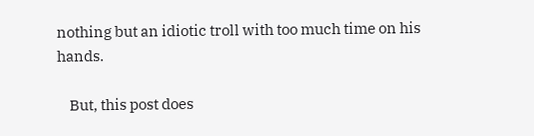nothing but an idiotic troll with too much time on his hands.

    But, this post does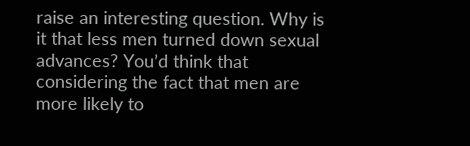raise an interesting question. Why is it that less men turned down sexual advances? You’d think that considering the fact that men are more likely to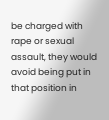be charged with rape or sexual assault, they would avoid being put in that position in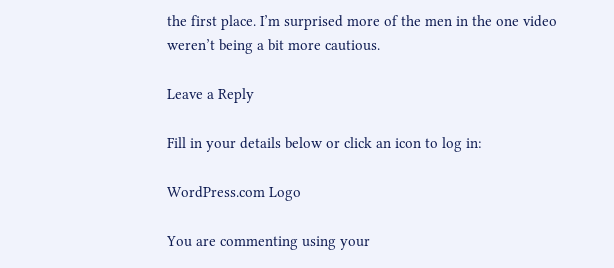the first place. I’m surprised more of the men in the one video weren’t being a bit more cautious.

Leave a Reply

Fill in your details below or click an icon to log in:

WordPress.com Logo

You are commenting using your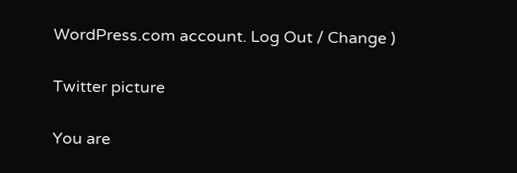WordPress.com account. Log Out / Change )

Twitter picture

You are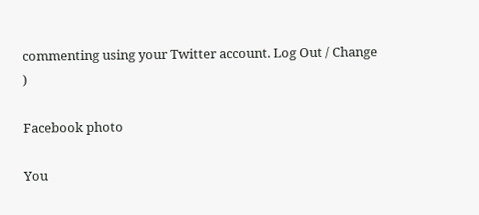commenting using your Twitter account. Log Out / Change )

Facebook photo

You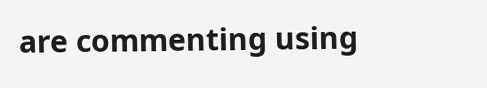are commenting using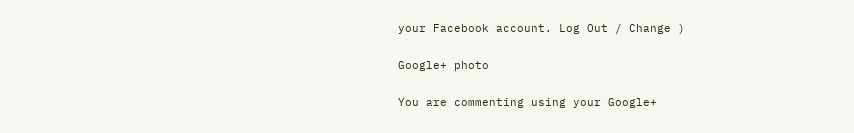your Facebook account. Log Out / Change )

Google+ photo

You are commenting using your Google+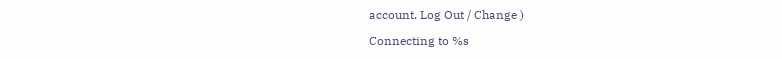account. Log Out / Change )

Connecting to %s